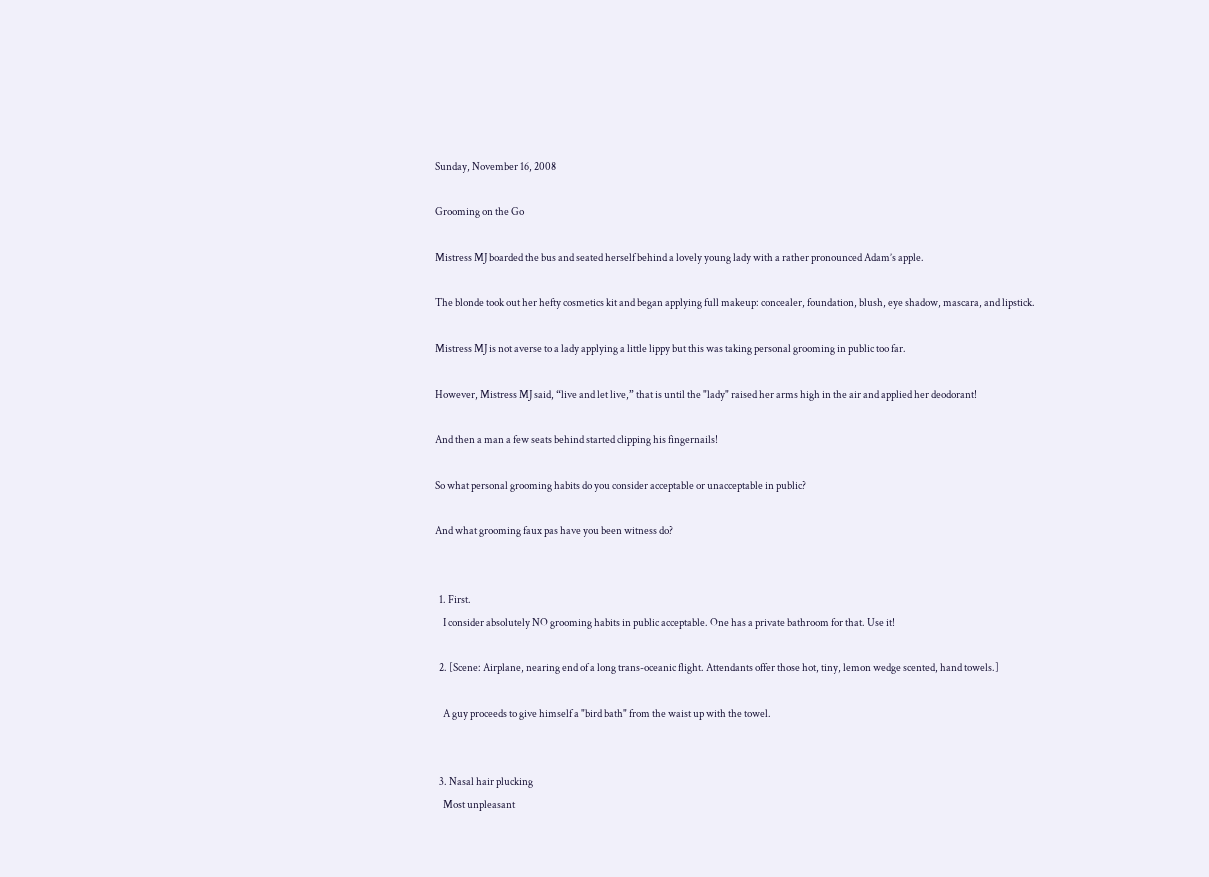Sunday, November 16, 2008

Grooming on the Go

Mistress MJ boarded the bus and seated herself behind a lovely young lady with a rather pronounced Adam’s apple.

The blonde took out her hefty cosmetics kit and began applying full makeup: concealer, foundation, blush, eye shadow, mascara, and lipstick.

Mistress MJ is not averse to a lady applying a little lippy but this was taking personal grooming in public too far.

However, Mistress MJ said, “live and let live,” that is until the "lady" raised her arms high in the air and applied her deodorant!

And then a man a few seats behind started clipping his fingernails!

So what personal grooming habits do you consider acceptable or unacceptable in public?

And what grooming faux pas have you been witness do?


  1. First.
    I consider absolutely NO grooming habits in public acceptable. One has a private bathroom for that. Use it!

  2. [Scene: Airplane, nearing end of a long trans-oceanic flight. Attendants offer those hot, tiny, lemon wedge scented, hand towels.]

    A guy proceeds to give himself a "bird bath" from the waist up with the towel.


  3. Nasal hair plucking
    Most unpleasant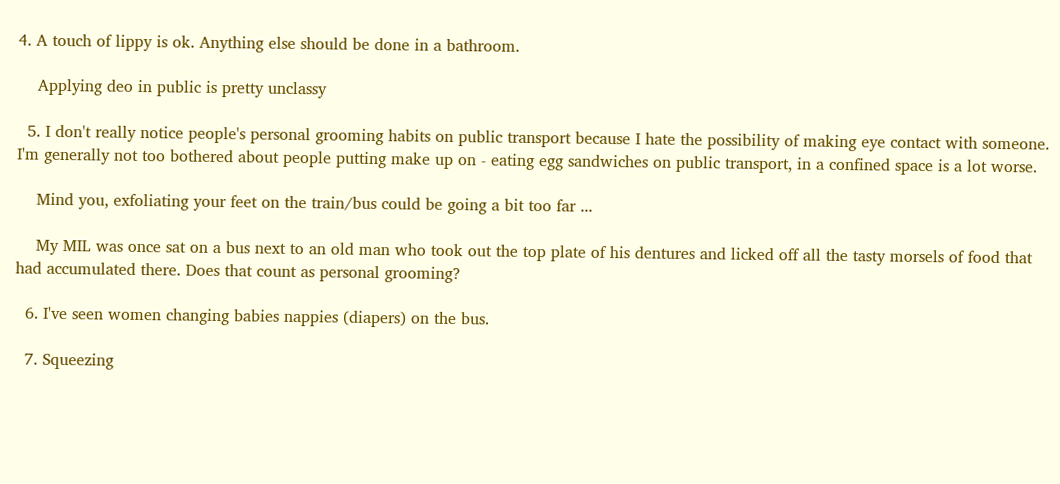4. A touch of lippy is ok. Anything else should be done in a bathroom.

    Applying deo in public is pretty unclassy

  5. I don't really notice people's personal grooming habits on public transport because I hate the possibility of making eye contact with someone. I'm generally not too bothered about people putting make up on - eating egg sandwiches on public transport, in a confined space is a lot worse.

    Mind you, exfoliating your feet on the train/bus could be going a bit too far ...

    My MIL was once sat on a bus next to an old man who took out the top plate of his dentures and licked off all the tasty morsels of food that had accumulated there. Does that count as personal grooming?

  6. I've seen women changing babies nappies (diapers) on the bus.

  7. Squeezing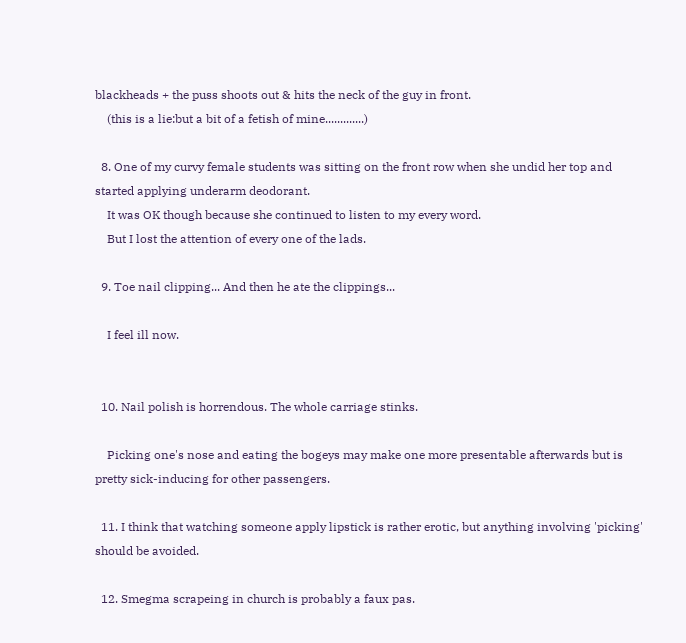blackheads + the puss shoots out & hits the neck of the guy in front.
    (this is a lie:but a bit of a fetish of mine.............)

  8. One of my curvy female students was sitting on the front row when she undid her top and started applying underarm deodorant.
    It was OK though because she continued to listen to my every word.
    But I lost the attention of every one of the lads.

  9. Toe nail clipping... And then he ate the clippings...

    I feel ill now.


  10. Nail polish is horrendous. The whole carriage stinks.

    Picking one's nose and eating the bogeys may make one more presentable afterwards but is pretty sick-inducing for other passengers.

  11. I think that watching someone apply lipstick is rather erotic, but anything involving 'picking' should be avoided.

  12. Smegma scrapeing in church is probably a faux pas.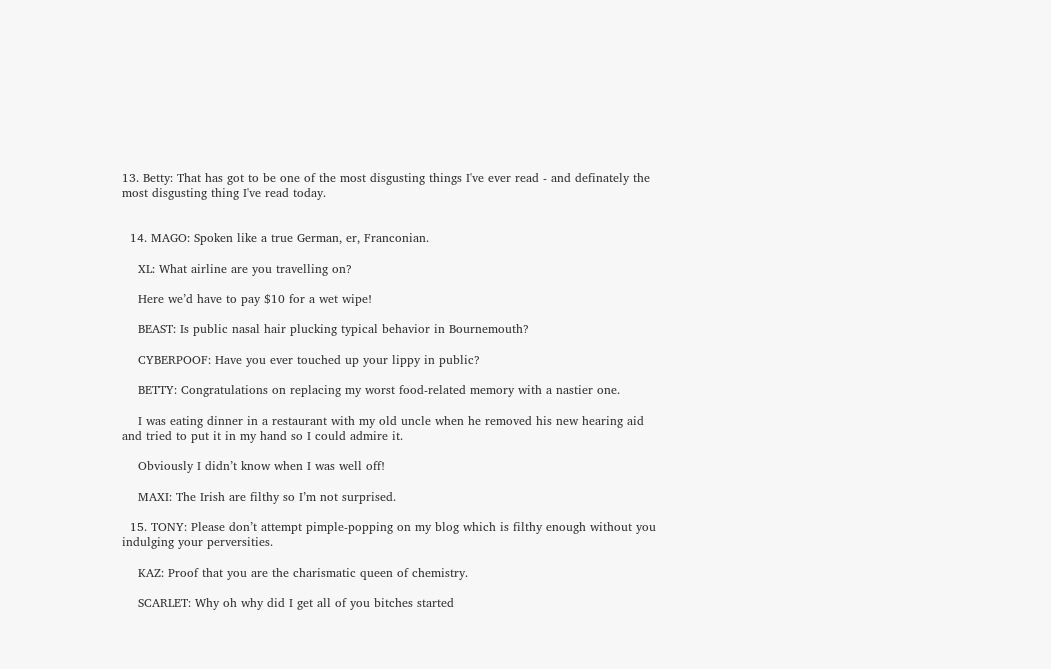13. Betty: That has got to be one of the most disgusting things I've ever read - and definately the most disgusting thing I've read today.


  14. MAGO: Spoken like a true German, er, Franconian.

    XL: What airline are you travelling on?

    Here we’d have to pay $10 for a wet wipe!

    BEAST: Is public nasal hair plucking typical behavior in Bournemouth?

    CYBERPOOF: Have you ever touched up your lippy in public?

    BETTY: Congratulations on replacing my worst food-related memory with a nastier one.

    I was eating dinner in a restaurant with my old uncle when he removed his new hearing aid and tried to put it in my hand so I could admire it.

    Obviously I didn’t know when I was well off!

    MAXI: The Irish are filthy so I’m not surprised.

  15. TONY: Please don’t attempt pimple-popping on my blog which is filthy enough without you indulging your perversities.

    KAZ: Proof that you are the charismatic queen of chemistry.

    SCARLET: Why oh why did I get all of you bitches started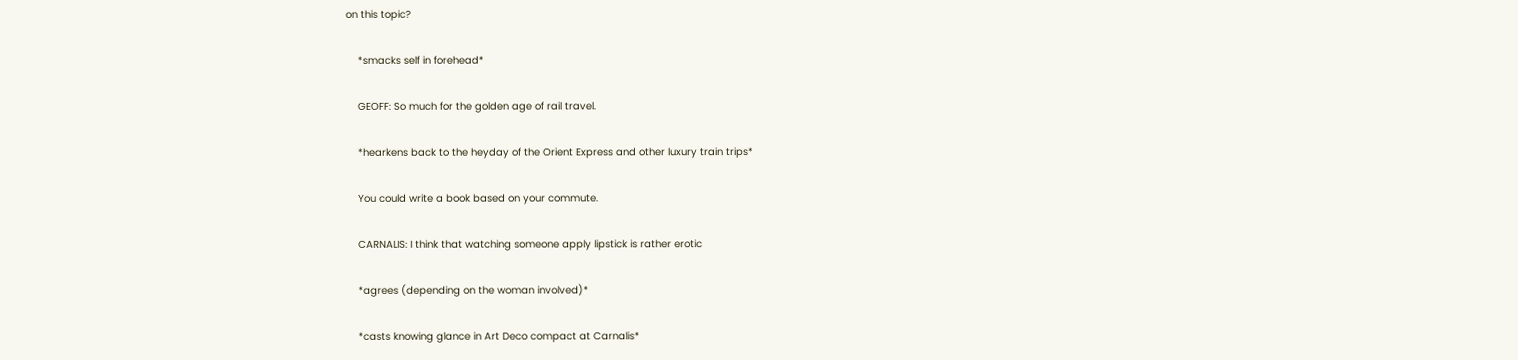on this topic?

    *smacks self in forehead*

    GEOFF: So much for the golden age of rail travel.

    *hearkens back to the heyday of the Orient Express and other luxury train trips*

    You could write a book based on your commute.

    CARNALIS: I think that watching someone apply lipstick is rather erotic

    *agrees (depending on the woman involved)*

    *casts knowing glance in Art Deco compact at Carnalis*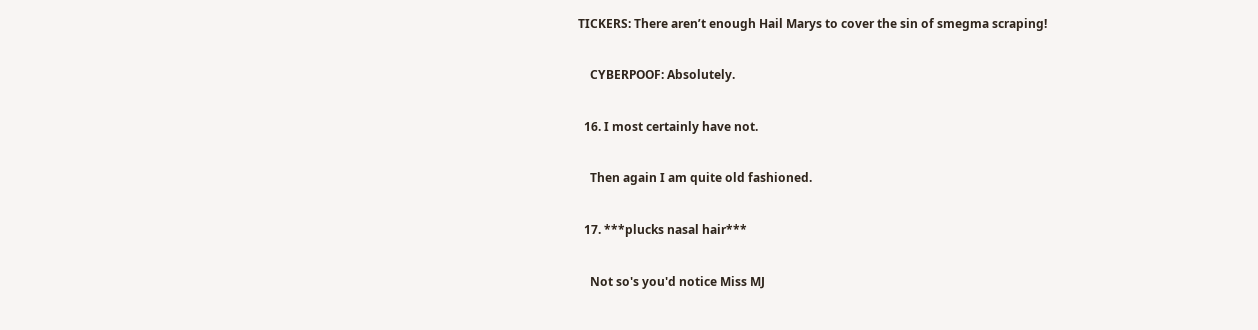TICKERS: There aren’t enough Hail Marys to cover the sin of smegma scraping!

    CYBERPOOF: Absolutely.

  16. I most certainly have not.

    Then again I am quite old fashioned.

  17. ***plucks nasal hair***

    Not so's you'd notice Miss MJ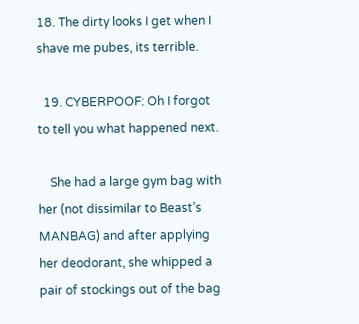18. The dirty looks I get when I shave me pubes, its terrible.

  19. CYBERPOOF: Oh I forgot to tell you what happened next.

    She had a large gym bag with her (not dissimilar to Beast’s MANBAG) and after applying her deodorant, she whipped a pair of stockings out of the bag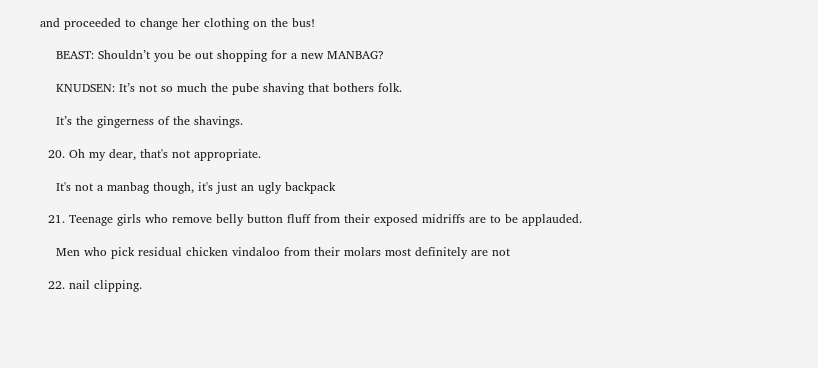and proceeded to change her clothing on the bus!

    BEAST: Shouldn’t you be out shopping for a new MANBAG?

    KNUDSEN: It’s not so much the pube shaving that bothers folk.

    It’s the gingerness of the shavings.

  20. Oh my dear, that's not appropriate.

    It's not a manbag though, it's just an ugly backpack

  21. Teenage girls who remove belly button fluff from their exposed midriffs are to be applauded.

    Men who pick residual chicken vindaloo from their molars most definitely are not

  22. nail clipping.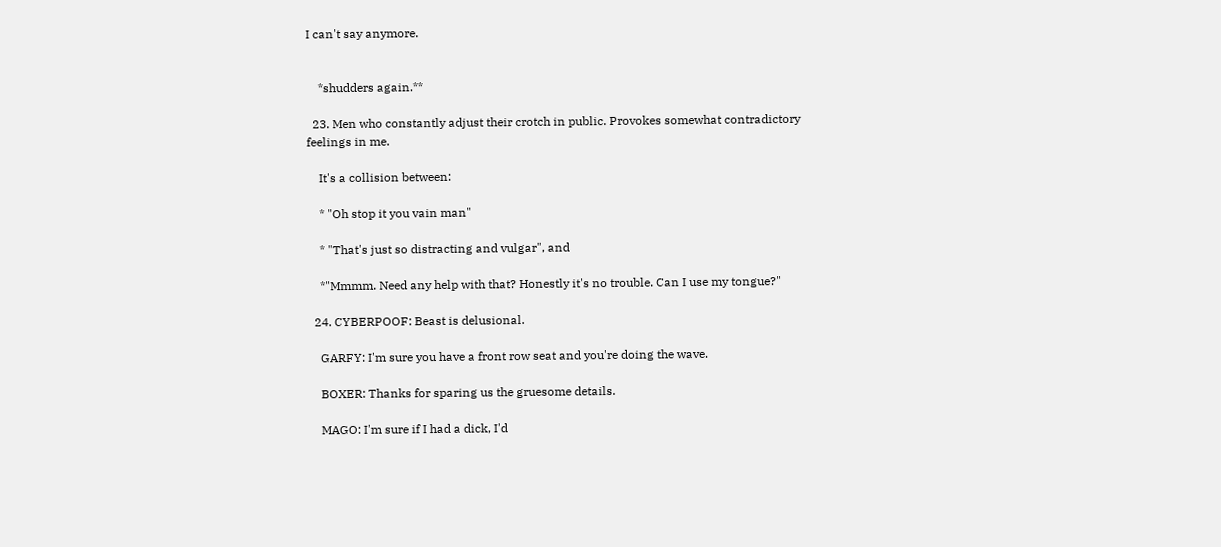I can't say anymore.


    *shudders again.**

  23. Men who constantly adjust their crotch in public. Provokes somewhat contradictory feelings in me.

    It's a collision between:

    * "Oh stop it you vain man"

    * "That's just so distracting and vulgar", and

    *"Mmmm. Need any help with that? Honestly it's no trouble. Can I use my tongue?"

  24. CYBERPOOF: Beast is delusional.

    GARFY: I'm sure you have a front row seat and you're doing the wave.

    BOXER: Thanks for sparing us the gruesome details.

    MAGO: I'm sure if I had a dick, I'd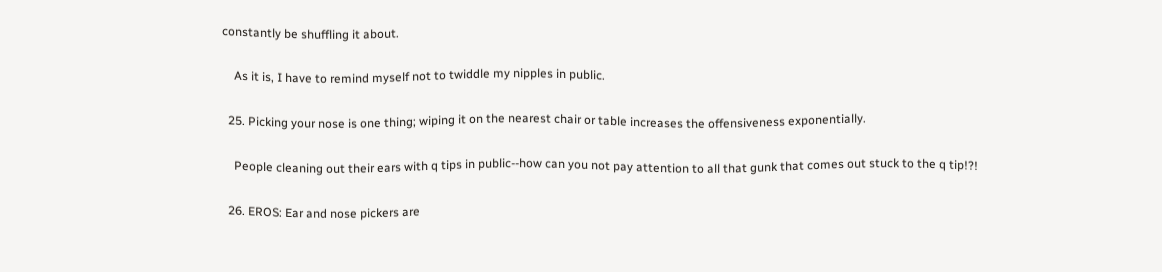constantly be shuffling it about.

    As it is, I have to remind myself not to twiddle my nipples in public.

  25. Picking your nose is one thing; wiping it on the nearest chair or table increases the offensiveness exponentially.

    People cleaning out their ears with q tips in public--how can you not pay attention to all that gunk that comes out stuck to the q tip!?!

  26. EROS: Ear and nose pickers are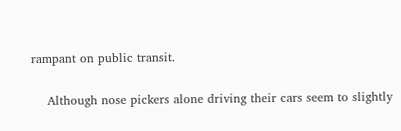rampant on public transit.

    Although nose pickers alone driving their cars seem to slightly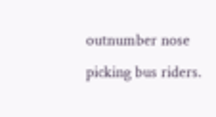outnumber nose picking bus riders.